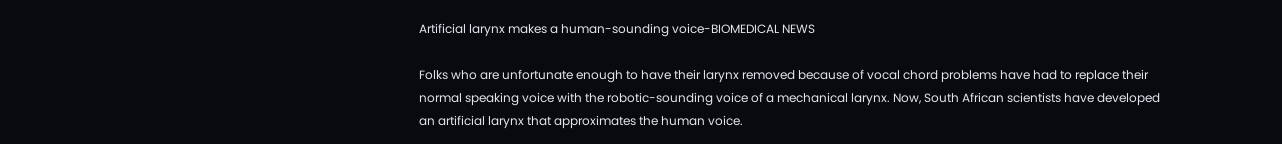Artificial larynx makes a human-sounding voice-BIOMEDICAL NEWS

Folks who are unfortunate enough to have their larynx removed because of vocal chord problems have had to replace their normal speaking voice with the robotic-sounding voice of a mechanical larynx. Now, South African scientists have developed an artificial larynx that approximates the human voice.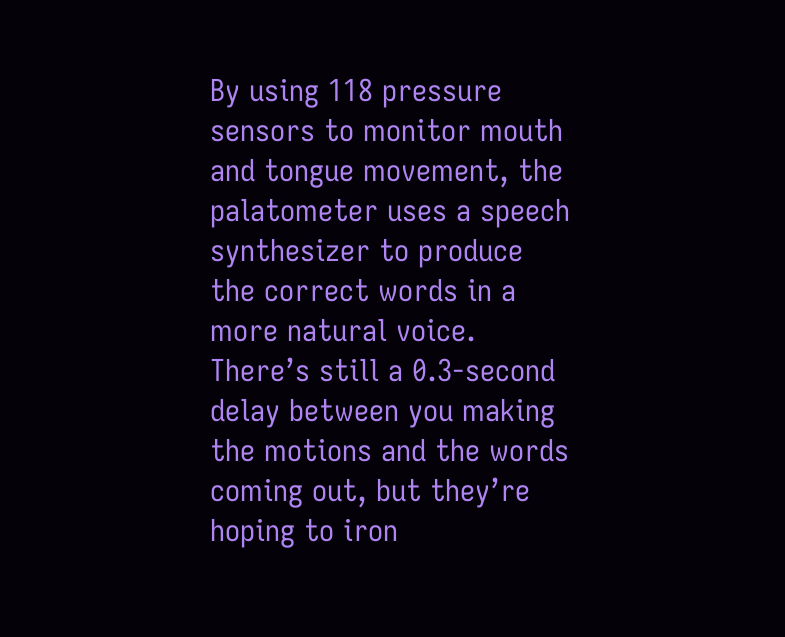By using 118 pressure sensors to monitor mouth and tongue movement, the palatometer uses a speech synthesizer to produce the correct words in a more natural voice. There’s still a 0.3-second delay between you making the motions and the words coming out, but they’re hoping to iron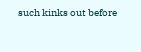such kinks out before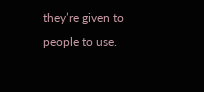they’re given to people to use.